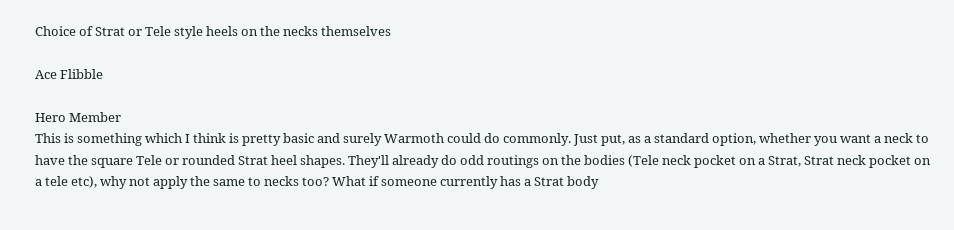Choice of Strat or Tele style heels on the necks themselves

Ace Flibble

Hero Member
This is something which I think is pretty basic and surely Warmoth could do commonly. Just put, as a standard option, whether you want a neck to have the square Tele or rounded Strat heel shapes. They'll already do odd routings on the bodies (Tele neck pocket on a Strat, Strat neck pocket on a tele etc), why not apply the same to necks too? What if someone currently has a Strat body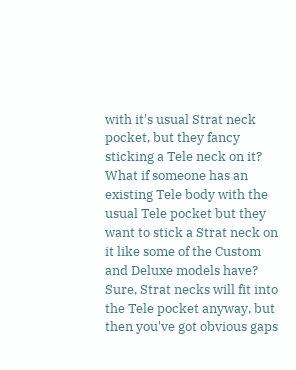with it's usual Strat neck pocket, but they fancy sticking a Tele neck on it? What if someone has an existing Tele body with the usual Tele pocket but they want to stick a Strat neck on it like some of the Custom and Deluxe models have? Sure, Strat necks will fit into the Tele pocket anyway, but then you've got obvious gaps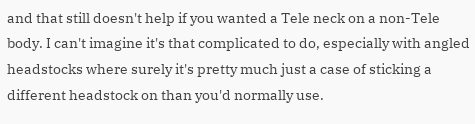and that still doesn't help if you wanted a Tele neck on a non-Tele body. I can't imagine it's that complicated to do, especially with angled headstocks where surely it's pretty much just a case of sticking a different headstock on than you'd normally use.